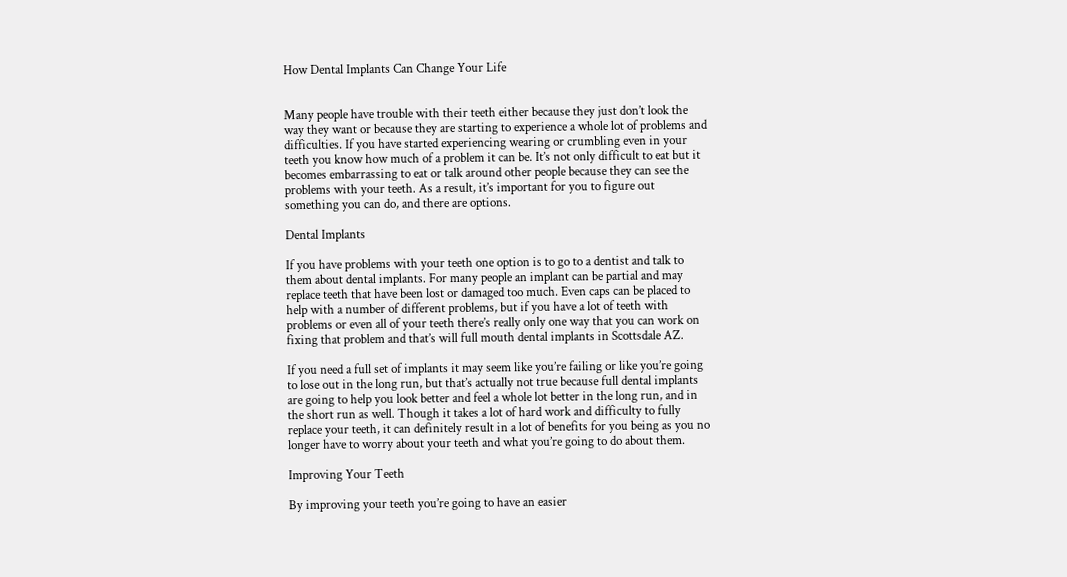How Dental Implants Can Change Your Life


Many people have trouble with their teeth either because they just don’t look the way they want or because they are starting to experience a whole lot of problems and difficulties. If you have started experiencing wearing or crumbling even in your teeth you know how much of a problem it can be. It’s not only difficult to eat but it becomes embarrassing to eat or talk around other people because they can see the problems with your teeth. As a result, it’s important for you to figure out something you can do, and there are options.

Dental Implants

If you have problems with your teeth one option is to go to a dentist and talk to them about dental implants. For many people an implant can be partial and may replace teeth that have been lost or damaged too much. Even caps can be placed to help with a number of different problems, but if you have a lot of teeth with problems or even all of your teeth there’s really only one way that you can work on fixing that problem and that’s will full mouth dental implants in Scottsdale AZ.

If you need a full set of implants it may seem like you’re failing or like you’re going to lose out in the long run, but that’s actually not true because full dental implants are going to help you look better and feel a whole lot better in the long run, and in the short run as well. Though it takes a lot of hard work and difficulty to fully replace your teeth, it can definitely result in a lot of benefits for you being as you no longer have to worry about your teeth and what you’re going to do about them.

Improving Your Teeth

By improving your teeth you’re going to have an easier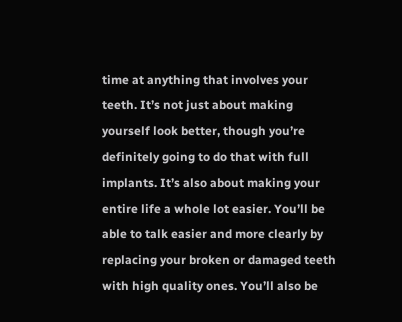time at anything that involves your teeth. It’s not just about making yourself look better, though you’re definitely going to do that with full implants. It’s also about making your entire life a whole lot easier. You’ll be able to talk easier and more clearly by replacing your broken or damaged teeth with high quality ones. You’ll also be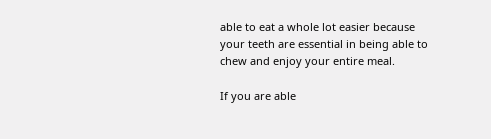able to eat a whole lot easier because your teeth are essential in being able to chew and enjoy your entire meal.

If you are able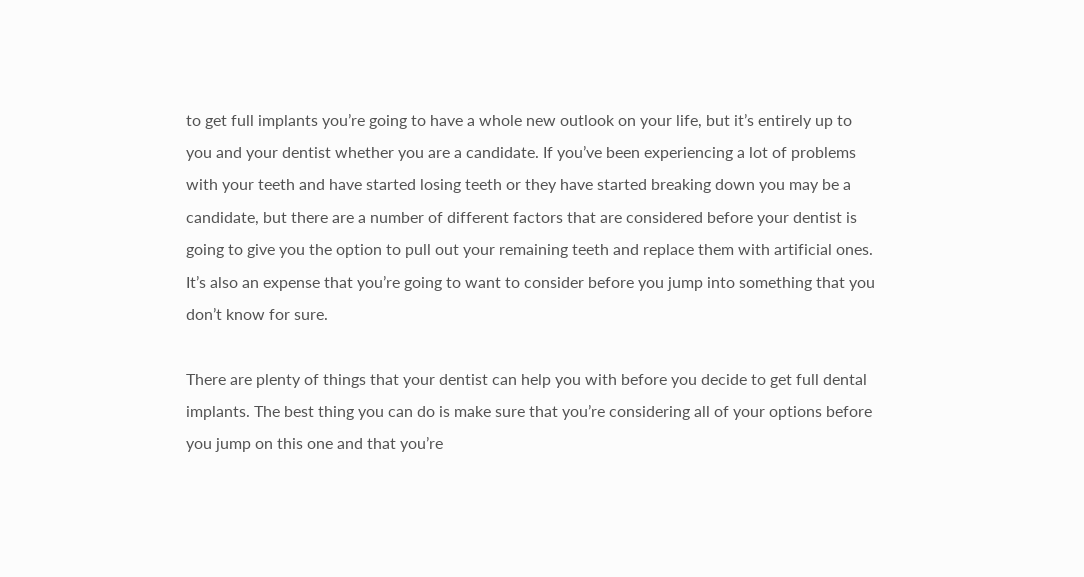to get full implants you’re going to have a whole new outlook on your life, but it’s entirely up to you and your dentist whether you are a candidate. If you’ve been experiencing a lot of problems with your teeth and have started losing teeth or they have started breaking down you may be a candidate, but there are a number of different factors that are considered before your dentist is going to give you the option to pull out your remaining teeth and replace them with artificial ones. It’s also an expense that you’re going to want to consider before you jump into something that you don’t know for sure.

There are plenty of things that your dentist can help you with before you decide to get full dental implants. The best thing you can do is make sure that you’re considering all of your options before you jump on this one and that you’re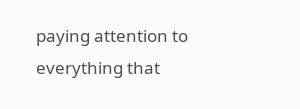paying attention to everything that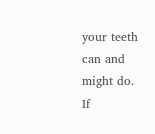your teeth can and might do. If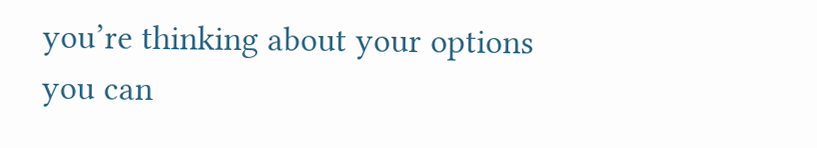you’re thinking about your options you can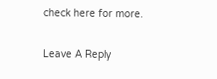check here for more.

Leave A Reply